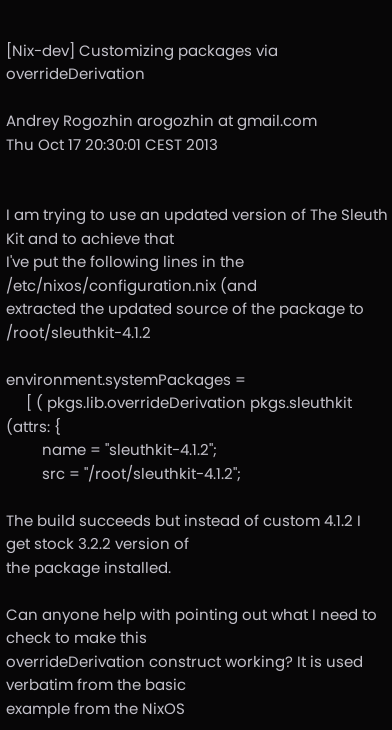[Nix-dev] Customizing packages via overrideDerivation

Andrey Rogozhin arogozhin at gmail.com
Thu Oct 17 20:30:01 CEST 2013


I am trying to use an updated version of The Sleuth Kit and to achieve that
I've put the following lines in the /etc/nixos/configuration.nix (and
extracted the updated source of the package to /root/sleuthkit-4.1.2

environment.systemPackages =
     [ ( pkgs.lib.overrideDerivation pkgs.sleuthkit (attrs: {
         name = "sleuthkit-4.1.2";
         src = "/root/sleuthkit-4.1.2";

The build succeeds but instead of custom 4.1.2 I get stock 3.2.2 version of
the package installed.

Can anyone help with pointing out what I need to check to make this
overrideDerivation construct working? It is used verbatim from the basic
example from the NixOS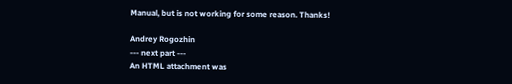Manual, but is not working for some reason. Thanks!

Andrey Rogozhin
--- next part ---
An HTML attachment was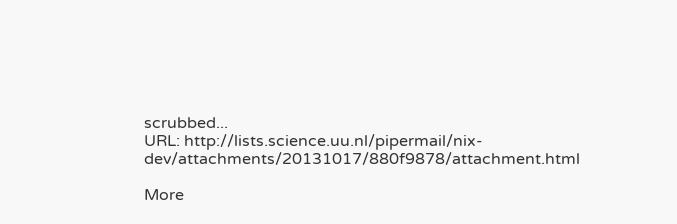scrubbed...
URL: http://lists.science.uu.nl/pipermail/nix-dev/attachments/20131017/880f9878/attachment.html

More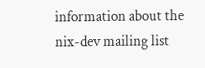information about the nix-dev mailing list